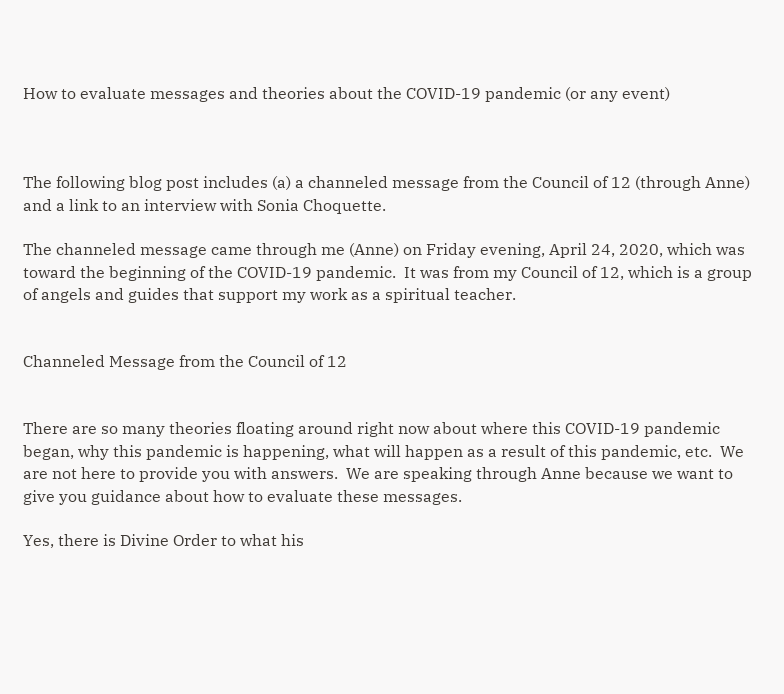How to evaluate messages and theories about the COVID-19 pandemic (or any event)



The following blog post includes (a) a channeled message from the Council of 12 (through Anne) and a link to an interview with Sonia Choquette.

The channeled message came through me (Anne) on Friday evening, April 24, 2020, which was toward the beginning of the COVID-19 pandemic.  It was from my Council of 12, which is a group of angels and guides that support my work as a spiritual teacher.


Channeled Message from the Council of 12


There are so many theories floating around right now about where this COVID-19 pandemic began, why this pandemic is happening, what will happen as a result of this pandemic, etc.  We are not here to provide you with answers.  We are speaking through Anne because we want to give you guidance about how to evaluate these messages.

Yes, there is Divine Order to what his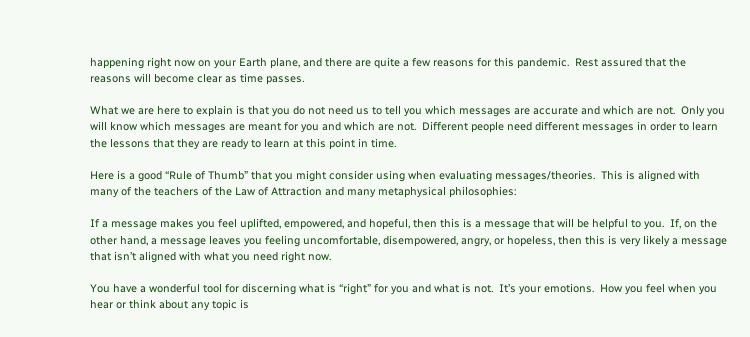happening right now on your Earth plane, and there are quite a few reasons for this pandemic.  Rest assured that the reasons will become clear as time passes.

What we are here to explain is that you do not need us to tell you which messages are accurate and which are not.  Only you will know which messages are meant for you and which are not.  Different people need different messages in order to learn the lessons that they are ready to learn at this point in time.

Here is a good “Rule of Thumb” that you might consider using when evaluating messages/theories.  This is aligned with many of the teachers of the Law of Attraction and many metaphysical philosophies:

If a message makes you feel uplifted, empowered, and hopeful, then this is a message that will be helpful to you.  If, on the other hand, a message leaves you feeling uncomfortable, disempowered, angry, or hopeless, then this is very likely a message that isn’t aligned with what you need right now.

You have a wonderful tool for discerning what is “right” for you and what is not.  It’s your emotions.  How you feel when you hear or think about any topic is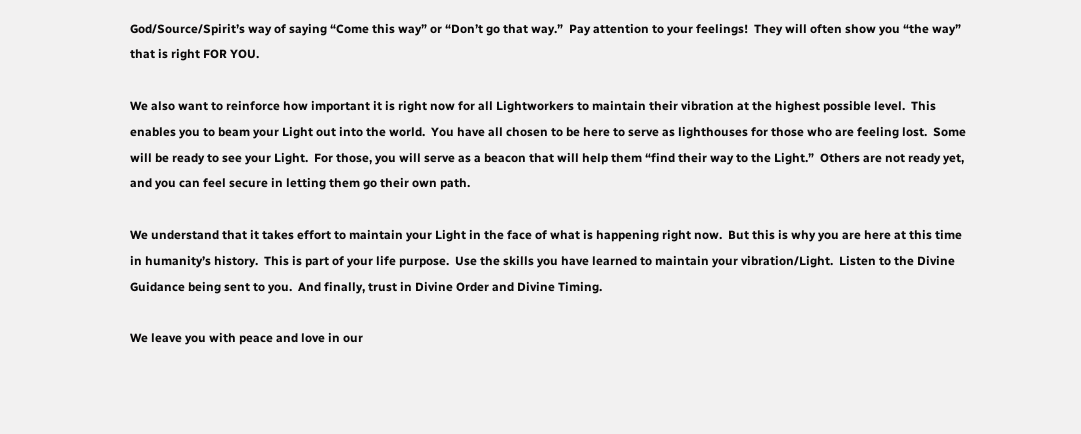God/Source/Spirit’s way of saying “Come this way” or “Don’t go that way.”  Pay attention to your feelings!  They will often show you “the way” that is right FOR YOU.

We also want to reinforce how important it is right now for all Lightworkers to maintain their vibration at the highest possible level.  This enables you to beam your Light out into the world.  You have all chosen to be here to serve as lighthouses for those who are feeling lost.  Some will be ready to see your Light.  For those, you will serve as a beacon that will help them “find their way to the Light.”  Others are not ready yet, and you can feel secure in letting them go their own path.

We understand that it takes effort to maintain your Light in the face of what is happening right now.  But this is why you are here at this time in humanity’s history.  This is part of your life purpose.  Use the skills you have learned to maintain your vibration/Light.  Listen to the Divine Guidance being sent to you.  And finally, trust in Divine Order and Divine Timing.

We leave you with peace and love in our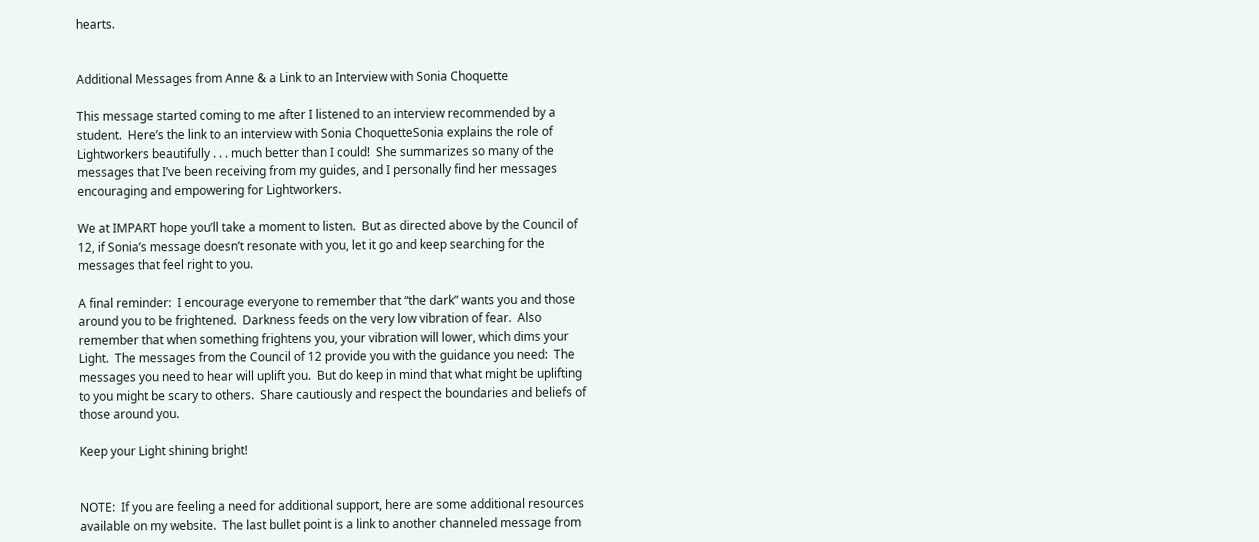hearts.


Additional Messages from Anne & a Link to an Interview with Sonia Choquette

This message started coming to me after I listened to an interview recommended by a student.  Here’s the link to an interview with Sonia ChoquetteSonia explains the role of Lightworkers beautifully . . . much better than I could!  She summarizes so many of the messages that I’ve been receiving from my guides, and I personally find her messages encouraging and empowering for Lightworkers.

We at IMPART hope you’ll take a moment to listen.  But as directed above by the Council of 12, if Sonia’s message doesn’t resonate with you, let it go and keep searching for the messages that feel right to you.

A final reminder:  I encourage everyone to remember that “the dark” wants you and those around you to be frightened.  Darkness feeds on the very low vibration of fear.  Also remember that when something frightens you, your vibration will lower, which dims your Light.  The messages from the Council of 12 provide you with the guidance you need:  The messages you need to hear will uplift you.  But do keep in mind that what might be uplifting to you might be scary to others.  Share cautiously and respect the boundaries and beliefs of those around you.

Keep your Light shining bright!


NOTE:  If you are feeling a need for additional support, here are some additional resources available on my website.  The last bullet point is a link to another channeled message from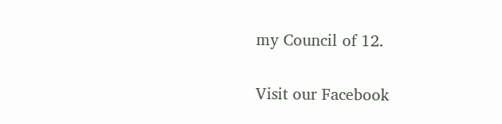my Council of 12.


Visit our Facebook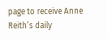page to receive Anne Reith’s daily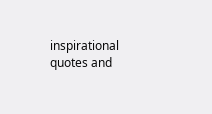inspirational quotes and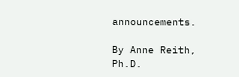announcements.

By Anne Reith, Ph.D.